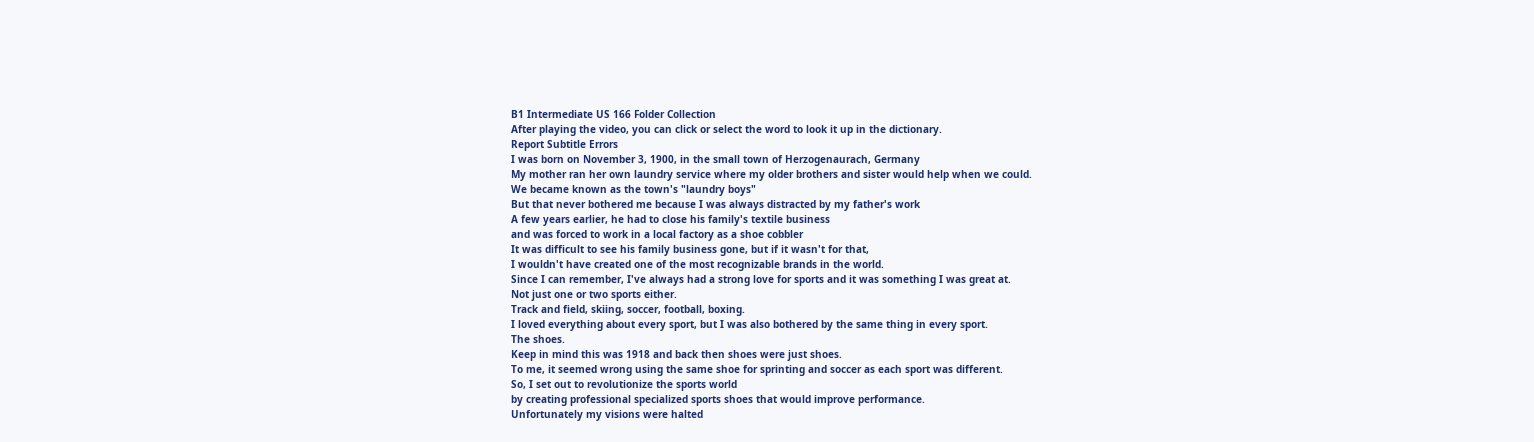B1 Intermediate US 166 Folder Collection
After playing the video, you can click or select the word to look it up in the dictionary.
Report Subtitle Errors
I was born on November 3, 1900, in the small town of Herzogenaurach, Germany
My mother ran her own laundry service where my older brothers and sister would help when we could.
We became known as the town's "laundry boys"
But that never bothered me because I was always distracted by my father's work
A few years earlier, he had to close his family's textile business
and was forced to work in a local factory as a shoe cobbler
It was difficult to see his family business gone, but if it wasn't for that,
I wouldn't have created one of the most recognizable brands in the world.
Since I can remember, I've always had a strong love for sports and it was something I was great at.
Not just one or two sports either.
Track and field, skiing, soccer, football, boxing.
I loved everything about every sport, but I was also bothered by the same thing in every sport.
The shoes.
Keep in mind this was 1918 and back then shoes were just shoes.
To me, it seemed wrong using the same shoe for sprinting and soccer as each sport was different.
So, I set out to revolutionize the sports world
by creating professional specialized sports shoes that would improve performance.
Unfortunately my visions were halted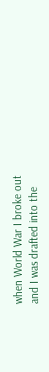when World War I broke out
and I was drafted into the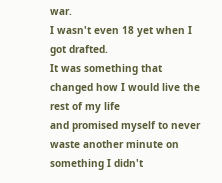war.
I wasn't even 18 yet when I got drafted.
It was something that changed how I would live the rest of my life
and promised myself to never waste another minute on something I didn't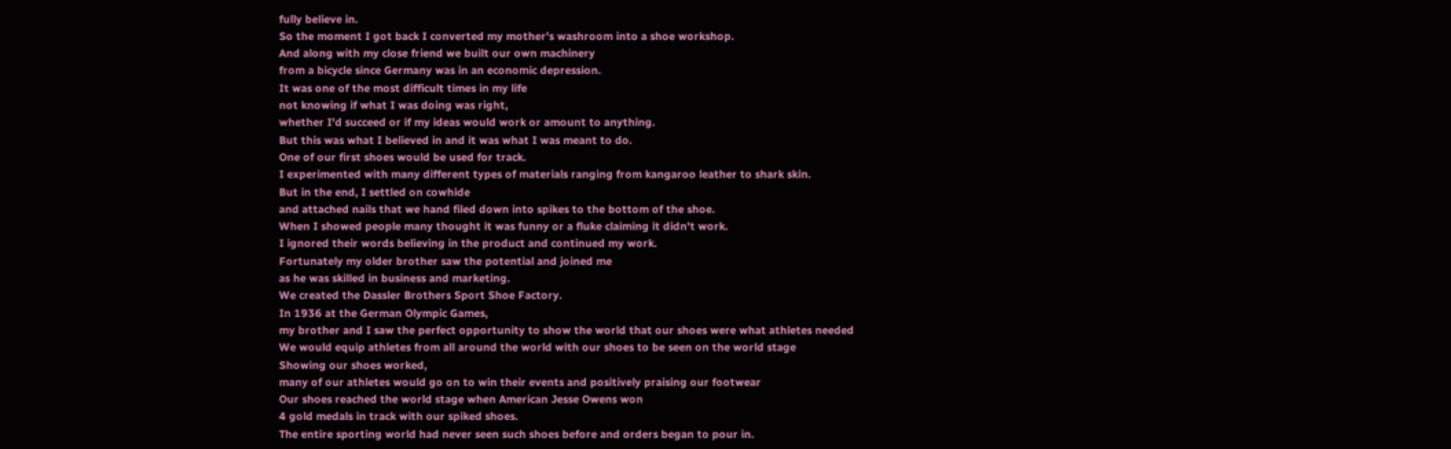fully believe in.
So the moment I got back I converted my mother's washroom into a shoe workshop.
And along with my close friend we built our own machinery
from a bicycle since Germany was in an economic depression.
It was one of the most difficult times in my life
not knowing if what I was doing was right,
whether I'd succeed or if my ideas would work or amount to anything.
But this was what I believed in and it was what I was meant to do.
One of our first shoes would be used for track.
I experimented with many different types of materials ranging from kangaroo leather to shark skin.
But in the end, I settled on cowhide
and attached nails that we hand filed down into spikes to the bottom of the shoe.
When I showed people many thought it was funny or a fluke claiming it didn't work.
I ignored their words believing in the product and continued my work.
Fortunately my older brother saw the potential and joined me
as he was skilled in business and marketing.
We created the Dassler Brothers Sport Shoe Factory.
In 1936 at the German Olympic Games,
my brother and I saw the perfect opportunity to show the world that our shoes were what athletes needed
We would equip athletes from all around the world with our shoes to be seen on the world stage
Showing our shoes worked,
many of our athletes would go on to win their events and positively praising our footwear
Our shoes reached the world stage when American Jesse Owens won
4 gold medals in track with our spiked shoes.
The entire sporting world had never seen such shoes before and orders began to pour in.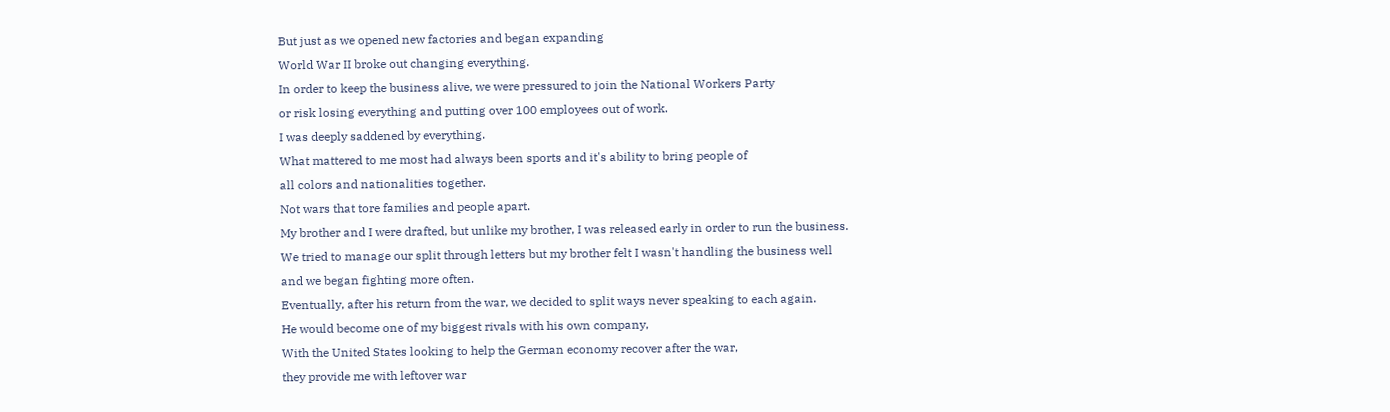But just as we opened new factories and began expanding
World War II broke out changing everything.
In order to keep the business alive, we were pressured to join the National Workers Party
or risk losing everything and putting over 100 employees out of work.
I was deeply saddened by everything.
What mattered to me most had always been sports and it's ability to bring people of
all colors and nationalities together.
Not wars that tore families and people apart.
My brother and I were drafted, but unlike my brother, I was released early in order to run the business.
We tried to manage our split through letters but my brother felt I wasn't handling the business well
and we began fighting more often.
Eventually, after his return from the war, we decided to split ways never speaking to each again.
He would become one of my biggest rivals with his own company,
With the United States looking to help the German economy recover after the war,
they provide me with leftover war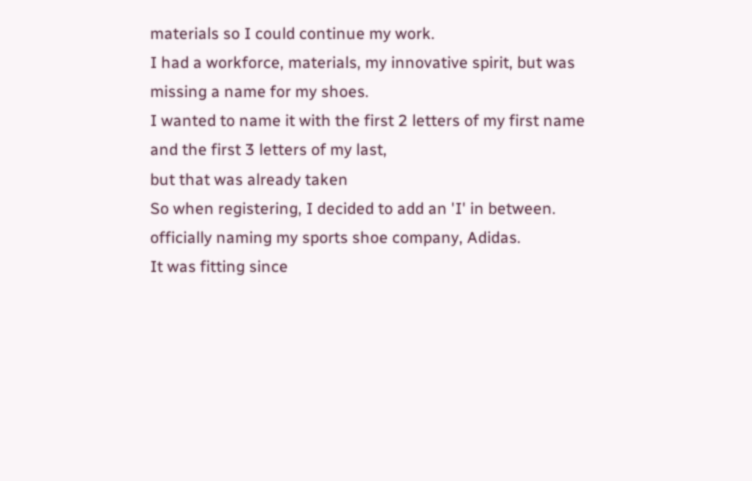materials so I could continue my work.
I had a workforce, materials, my innovative spirit, but was missing a name for my shoes.
I wanted to name it with the first 2 letters of my first name and the first 3 letters of my last,
but that was already taken
So when registering, I decided to add an 'I' in between.
officially naming my sports shoe company, Adidas.
It was fitting since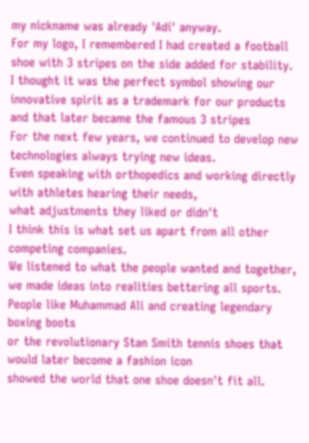my nickname was already 'Adi' anyway.
For my logo, I remembered I had created a football shoe with 3 stripes on the side added for stability.
I thought it was the perfect symbol showing our innovative spirit as a trademark for our products
and that later became the famous 3 stripes
For the next few years, we continued to develop new technologies always trying new ideas.
Even speaking with orthopedics and working directly with athletes hearing their needs,
what adjustments they liked or didn't
I think this is what set us apart from all other competing companies.
We listened to what the people wanted and together, we made ideas into realities bettering all sports.
People like Muhammad Ali and creating legendary boxing boots
or the revolutionary Stan Smith tennis shoes that would later become a fashion icon
showed the world that one shoe doesn't fit all.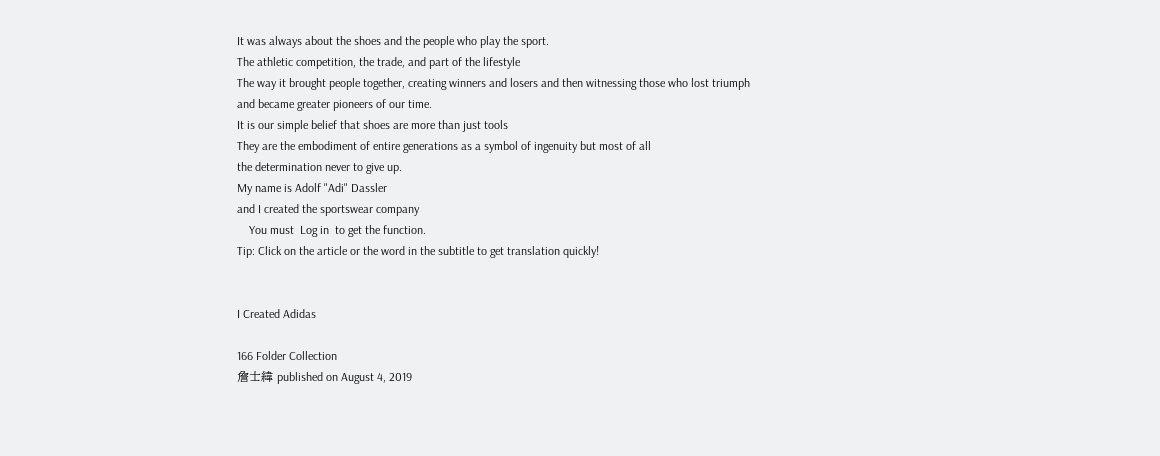It was always about the shoes and the people who play the sport.
The athletic competition, the trade, and part of the lifestyle
The way it brought people together, creating winners and losers and then witnessing those who lost triumph
and became greater pioneers of our time.
It is our simple belief that shoes are more than just tools
They are the embodiment of entire generations as a symbol of ingenuity but most of all
the determination never to give up.
My name is Adolf "Adi" Dassler
and I created the sportswear company
    You must  Log in  to get the function.
Tip: Click on the article or the word in the subtitle to get translation quickly!


I Created Adidas

166 Folder Collection
詹士緯 published on August 4, 2019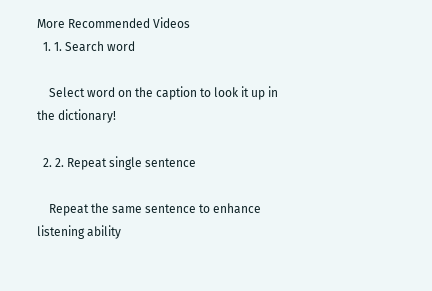More Recommended Videos
  1. 1. Search word

    Select word on the caption to look it up in the dictionary!

  2. 2. Repeat single sentence

    Repeat the same sentence to enhance listening ability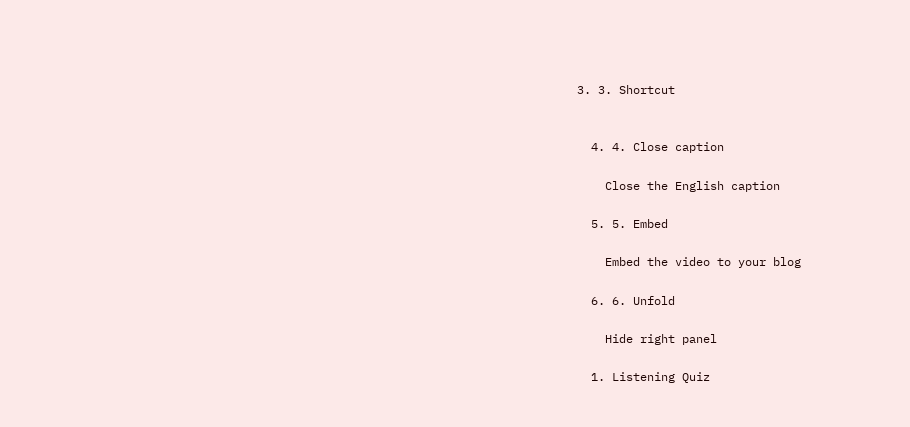3. 3. Shortcut


  4. 4. Close caption

    Close the English caption

  5. 5. Embed

    Embed the video to your blog

  6. 6. Unfold

    Hide right panel

  1. Listening Quiz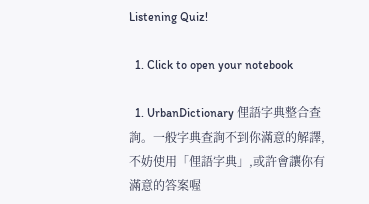Listening Quiz!

  1. Click to open your notebook

  1. UrbanDictionary 俚語字典整合查詢。一般字典查詢不到你滿意的解譯,不妨使用「俚語字典」,或許會讓你有滿意的答案喔